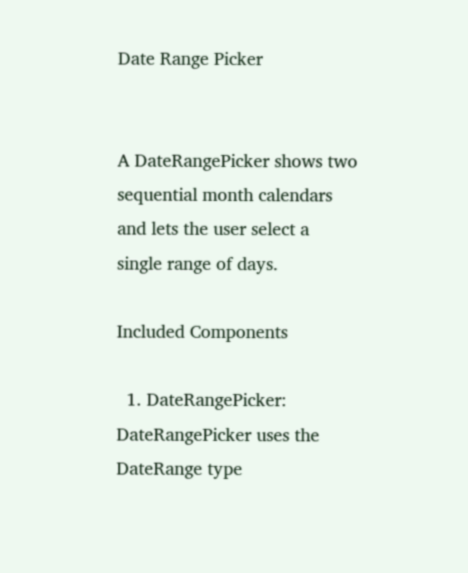Date Range Picker


A DateRangePicker shows two sequential month calendars and lets the user select a single range of days.

Included Components

  1. DateRangePicker: DateRangePicker uses the DateRange type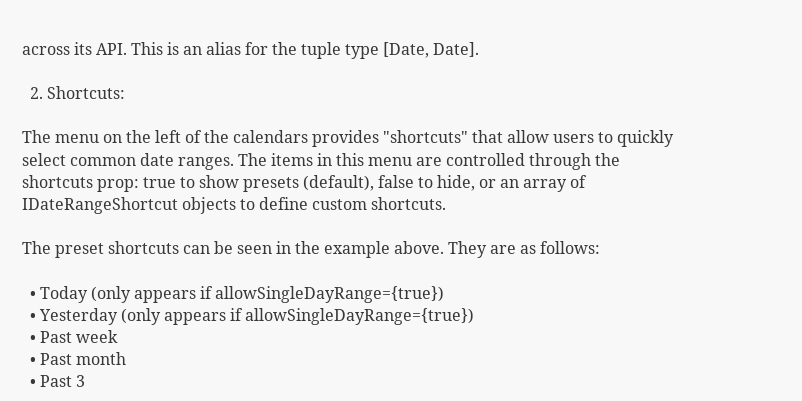across its API. This is an alias for the tuple type [Date, Date].

  2. Shortcuts:

The menu on the left of the calendars provides "shortcuts" that allow users to quickly select common date ranges. The items in this menu are controlled through the shortcuts prop: true to show presets (default), false to hide, or an array of IDateRangeShortcut objects to define custom shortcuts.

The preset shortcuts can be seen in the example above. They are as follows:

  • Today (only appears if allowSingleDayRange={true})
  • Yesterday (only appears if allowSingleDayRange={true})
  • Past week
  • Past month
  • Past 3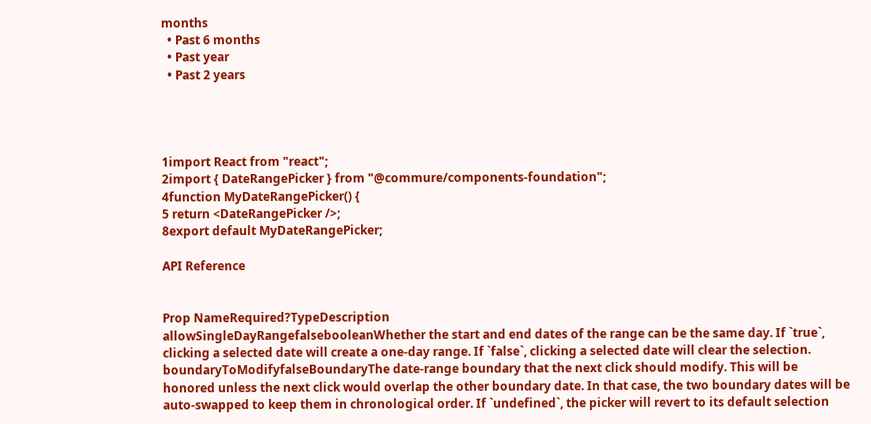months
  • Past 6 months
  • Past year
  • Past 2 years




1import React from "react";
2import { DateRangePicker } from "@commure/components-foundation";
4function MyDateRangePicker() {
5 return <DateRangePicker />;
8export default MyDateRangePicker;

API Reference


Prop NameRequired?TypeDescription
allowSingleDayRangefalsebooleanWhether the start and end dates of the range can be the same day. If `true`, clicking a selected date will create a one-day range. If `false`, clicking a selected date will clear the selection.
boundaryToModifyfalseBoundaryThe date-range boundary that the next click should modify. This will be honored unless the next click would overlap the other boundary date. In that case, the two boundary dates will be auto-swapped to keep them in chronological order. If `undefined`, the picker will revert to its default selection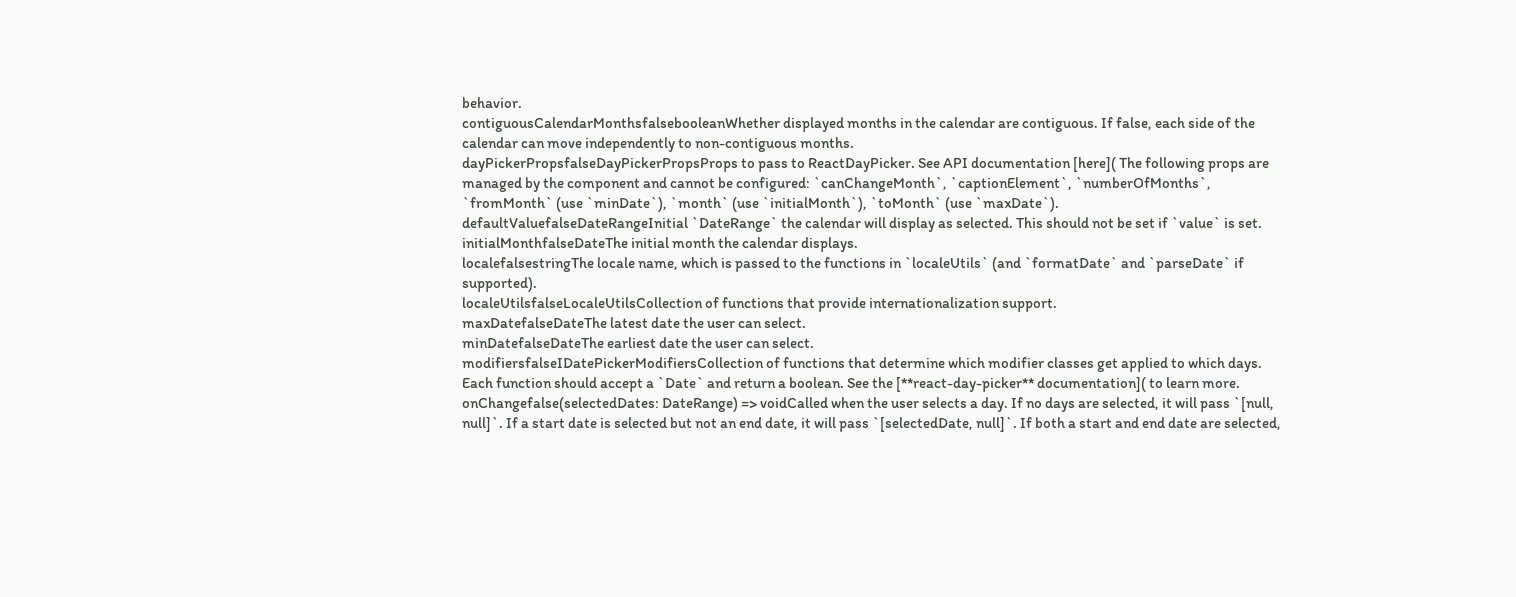behavior.
contiguousCalendarMonthsfalsebooleanWhether displayed months in the calendar are contiguous. If false, each side of the calendar can move independently to non-contiguous months.
dayPickerPropsfalseDayPickerPropsProps to pass to ReactDayPicker. See API documentation [here]( The following props are managed by the component and cannot be configured: `canChangeMonth`, `captionElement`, `numberOfMonths`, `fromMonth` (use `minDate`), `month` (use `initialMonth`), `toMonth` (use `maxDate`).
defaultValuefalseDateRangeInitial `DateRange` the calendar will display as selected. This should not be set if `value` is set.
initialMonthfalseDateThe initial month the calendar displays.
localefalsestringThe locale name, which is passed to the functions in `localeUtils` (and `formatDate` and `parseDate` if supported).
localeUtilsfalseLocaleUtilsCollection of functions that provide internationalization support.
maxDatefalseDateThe latest date the user can select.
minDatefalseDateThe earliest date the user can select.
modifiersfalseIDatePickerModifiersCollection of functions that determine which modifier classes get applied to which days. Each function should accept a `Date` and return a boolean. See the [**react-day-picker** documentation]( to learn more.
onChangefalse(selectedDates: DateRange) => voidCalled when the user selects a day. If no days are selected, it will pass `[null, null]`. If a start date is selected but not an end date, it will pass `[selectedDate, null]`. If both a start and end date are selected,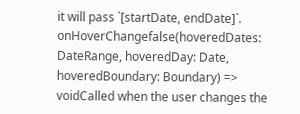it will pass `[startDate, endDate]`.
onHoverChangefalse(hoveredDates: DateRange, hoveredDay: Date, hoveredBoundary: Boundary) => voidCalled when the user changes the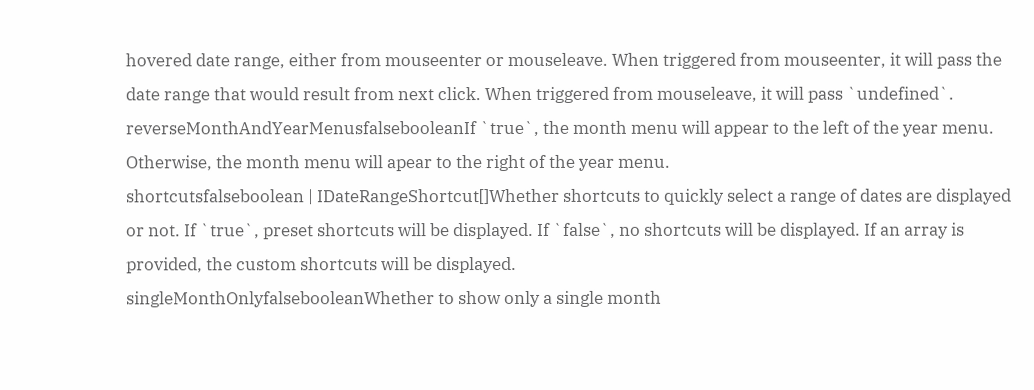hovered date range, either from mouseenter or mouseleave. When triggered from mouseenter, it will pass the date range that would result from next click. When triggered from mouseleave, it will pass `undefined`.
reverseMonthAndYearMenusfalsebooleanIf `true`, the month menu will appear to the left of the year menu. Otherwise, the month menu will apear to the right of the year menu.
shortcutsfalseboolean | IDateRangeShortcut[]Whether shortcuts to quickly select a range of dates are displayed or not. If `true`, preset shortcuts will be displayed. If `false`, no shortcuts will be displayed. If an array is provided, the custom shortcuts will be displayed.
singleMonthOnlyfalsebooleanWhether to show only a single month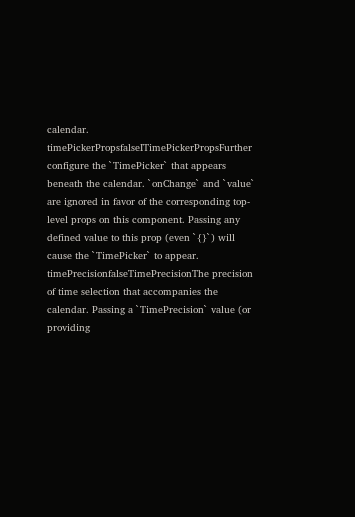calendar.
timePickerPropsfalseITimePickerPropsFurther configure the `TimePicker` that appears beneath the calendar. `onChange` and `value` are ignored in favor of the corresponding top-level props on this component. Passing any defined value to this prop (even `{}`) will cause the `TimePicker` to appear.
timePrecisionfalseTimePrecisionThe precision of time selection that accompanies the calendar. Passing a `TimePrecision` value (or providing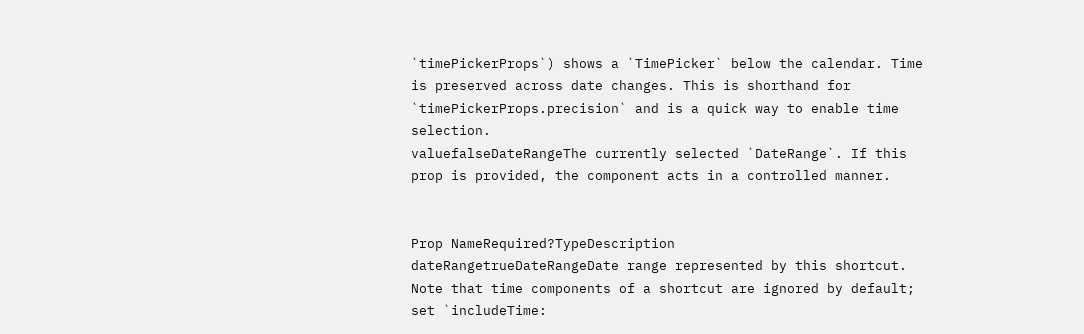`timePickerProps`) shows a `TimePicker` below the calendar. Time is preserved across date changes. This is shorthand for `timePickerProps.precision` and is a quick way to enable time selection.
valuefalseDateRangeThe currently selected `DateRange`. If this prop is provided, the component acts in a controlled manner.


Prop NameRequired?TypeDescription
dateRangetrueDateRangeDate range represented by this shortcut. Note that time components of a shortcut are ignored by default; set `includeTime: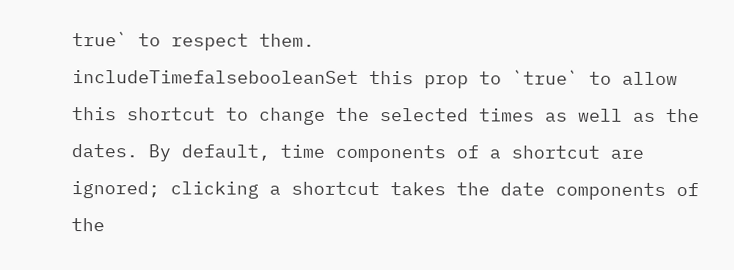true` to respect them.
includeTimefalsebooleanSet this prop to `true` to allow this shortcut to change the selected times as well as the dates. By default, time components of a shortcut are ignored; clicking a shortcut takes the date components of the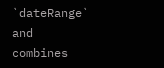`dateRange` and combines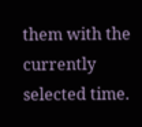them with the currently selected time.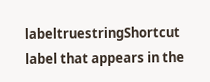labeltruestringShortcut label that appears in the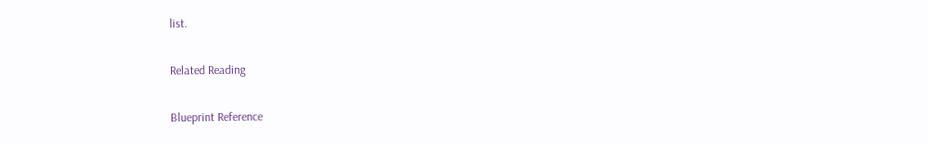list.

Related Reading

Blueprint Reference